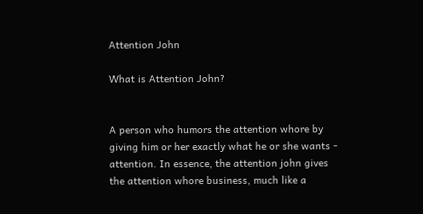Attention John

What is Attention John?


A person who humors the attention whore by giving him or her exactly what he or she wants - attention. In essence, the attention john gives the attention whore business, much like a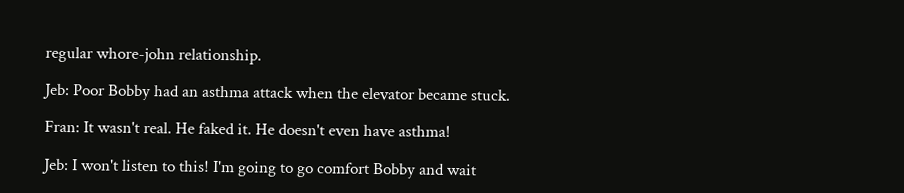regular whore-john relationship.

Jeb: Poor Bobby had an asthma attack when the elevator became stuck.

Fran: It wasn't real. He faked it. He doesn't even have asthma!

Jeb: I won't listen to this! I'm going to go comfort Bobby and wait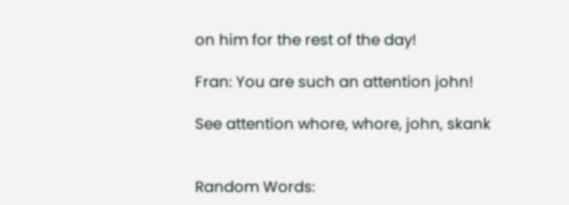on him for the rest of the day!

Fran: You are such an attention john!

See attention whore, whore, john, skank


Random Words: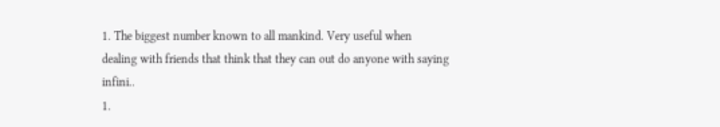1. The biggest number known to all mankind. Very useful when dealing with friends that think that they can out do anyone with saying infini..
1.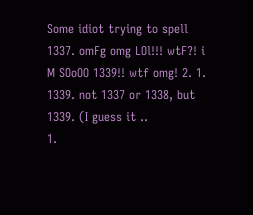Some idiot trying to spell 1337. omFg omg LOl!!! wtF?! i M SOoOO 1339!! wtf omg! 2. 1. 1339. not 1337 or 1338, but 1339. (I guess it ..
1.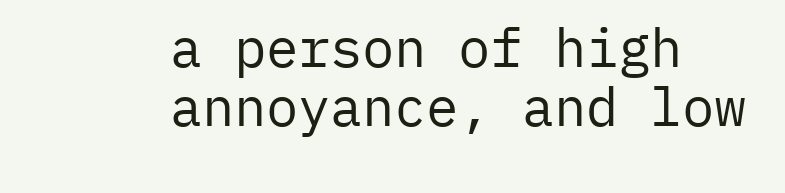a person of high annoyance, and low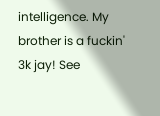intelligence. My brother is a fuckin' 3k jay! See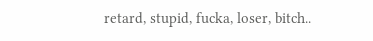retard, stupid, fucka, loser, bitch..